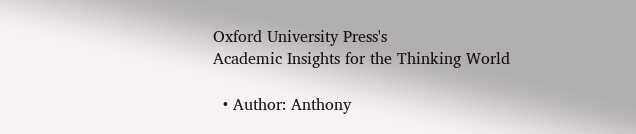Oxford University Press's
Academic Insights for the Thinking World

  • Author: Anthony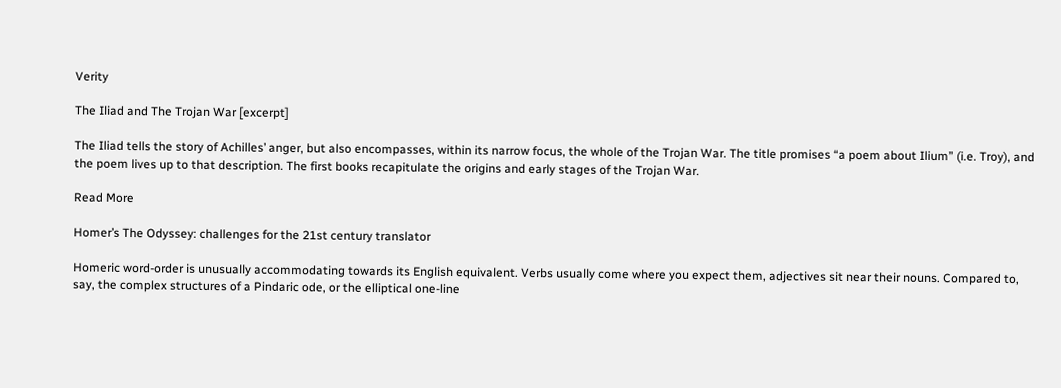Verity

The Iliad and The Trojan War [excerpt]

The Iliad tells the story of Achilles’ anger, but also encompasses, within its narrow focus, the whole of the Trojan War. The title promises “a poem about Ilium” (i.e. Troy), and the poem lives up to that description. The first books recapitulate the origins and early stages of the Trojan War.

Read More

Homer’s The Odyssey: challenges for the 21st century translator

Homeric word-order is unusually accommodating towards its English equivalent. Verbs usually come where you expect them, adjectives sit near their nouns. Compared to, say, the complex structures of a Pindaric ode, or the elliptical one-line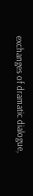exchanges of dramatic dialogue,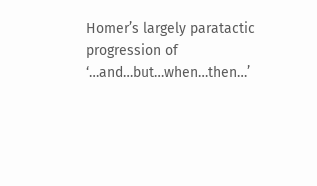Homer’s largely paratactic progression of ‘…and…but…when…then…’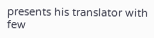presents his translator with few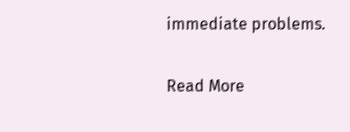immediate problems.

Read More